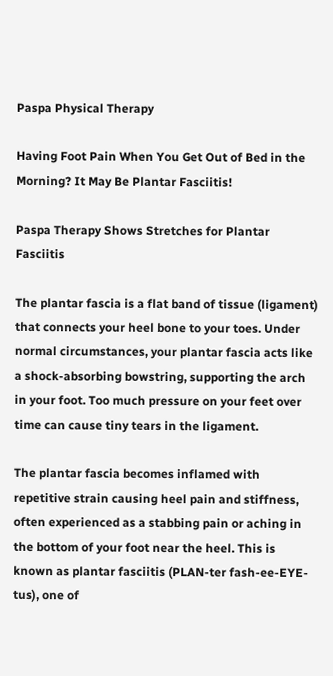Paspa Physical Therapy

Having Foot Pain When You Get Out of Bed in the Morning? It May Be Plantar Fasciitis!

Paspa Therapy Shows Stretches for Plantar Fasciitis

The plantar fascia is a flat band of tissue (ligament) that connects your heel bone to your toes. Under normal circumstances, your plantar fascia acts like a shock-absorbing bowstring, supporting the arch in your foot. Too much pressure on your feet over time can cause tiny tears in the ligament.

The plantar fascia becomes inflamed with repetitive strain causing heel pain and stiffness, often experienced as a stabbing pain or aching in the bottom of your foot near the heel. This is known as plantar fasciitis (PLAN-ter fash-ee-EYE-tus), one of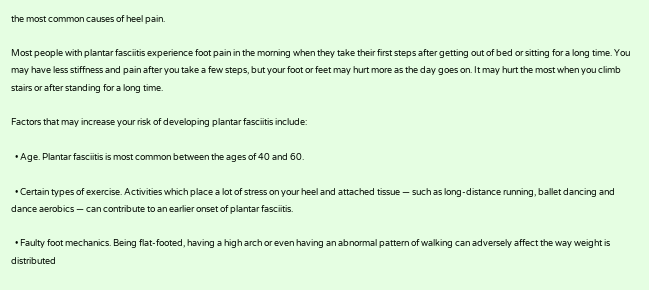the most common causes of heel pain.

Most people with plantar fasciitis experience foot pain in the morning when they take their first steps after getting out of bed or sitting for a long time. You may have less stiffness and pain after you take a few steps, but your foot or feet may hurt more as the day goes on. It may hurt the most when you climb stairs or after standing for a long time.

Factors that may increase your risk of developing plantar fasciitis include:

  • Age. Plantar fasciitis is most common between the ages of 40 and 60.

  • Certain types of exercise. Activities which place a lot of stress on your heel and attached tissue — such as long-distance running, ballet dancing and dance aerobics — can contribute to an earlier onset of plantar fasciitis.

  • Faulty foot mechanics. Being flat-footed, having a high arch or even having an abnormal pattern of walking can adversely affect the way weight is distributed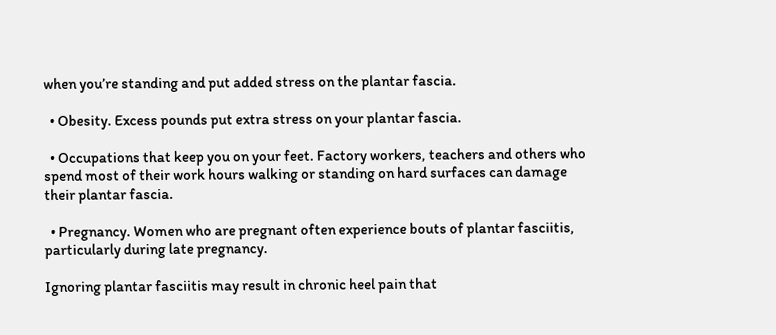when you’re standing and put added stress on the plantar fascia.

  • Obesity. Excess pounds put extra stress on your plantar fascia.

  • Occupations that keep you on your feet. Factory workers, teachers and others who spend most of their work hours walking or standing on hard surfaces can damage their plantar fascia.

  • Pregnancy. Women who are pregnant often experience bouts of plantar fasciitis, particularly during late pregnancy.

Ignoring plantar fasciitis may result in chronic heel pain that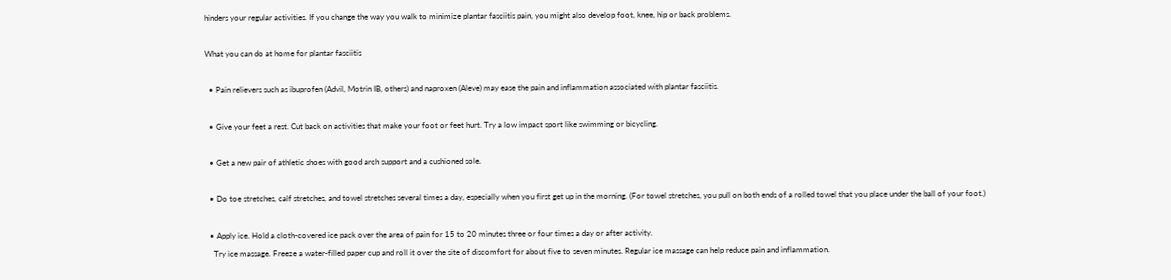hinders your regular activities. If you change the way you walk to minimize plantar fasciitis pain, you might also develop foot, knee, hip or back problems.

What you can do at home for plantar fasciitis

  • Pain relievers such as ibuprofen (Advil, Motrin IB, others) and naproxen (Aleve) may ease the pain and inflammation associated with plantar fasciitis.

  • Give your feet a rest. Cut back on activities that make your foot or feet hurt. Try a low impact sport like swimming or bicycling.

  • Get a new pair of athletic shoes with good arch support and a cushioned sole.

  • Do toe stretches, calf stretches, and towel stretches several times a day, especially when you first get up in the morning. (For towel stretches, you pull on both ends of a rolled towel that you place under the ball of your foot.)

  • Apply ice. Hold a cloth-covered ice pack over the area of pain for 15 to 20 minutes three or four times a day or after activity.
    Try ice massage. Freeze a water-filled paper cup and roll it over the site of discomfort for about five to seven minutes. Regular ice massage can help reduce pain and inflammation.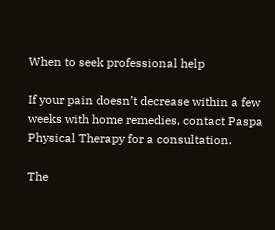When to seek professional help

If your pain doesn’t decrease within a few weeks with home remedies, contact Paspa Physical Therapy for a consultation.

The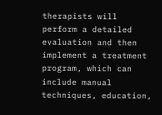therapists will perform a detailed evaluation and then implement a treatment program, which can include manual techniques, education,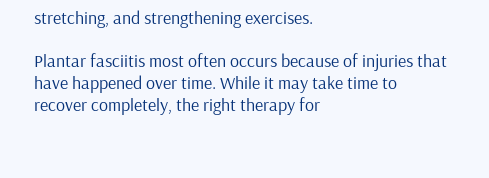stretching, and strengthening exercises.

Plantar fasciitis most often occurs because of injuries that have happened over time. While it may take time to recover completely, the right therapy for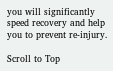you will significantly speed recovery and help you to prevent re-injury.

Scroll to Top